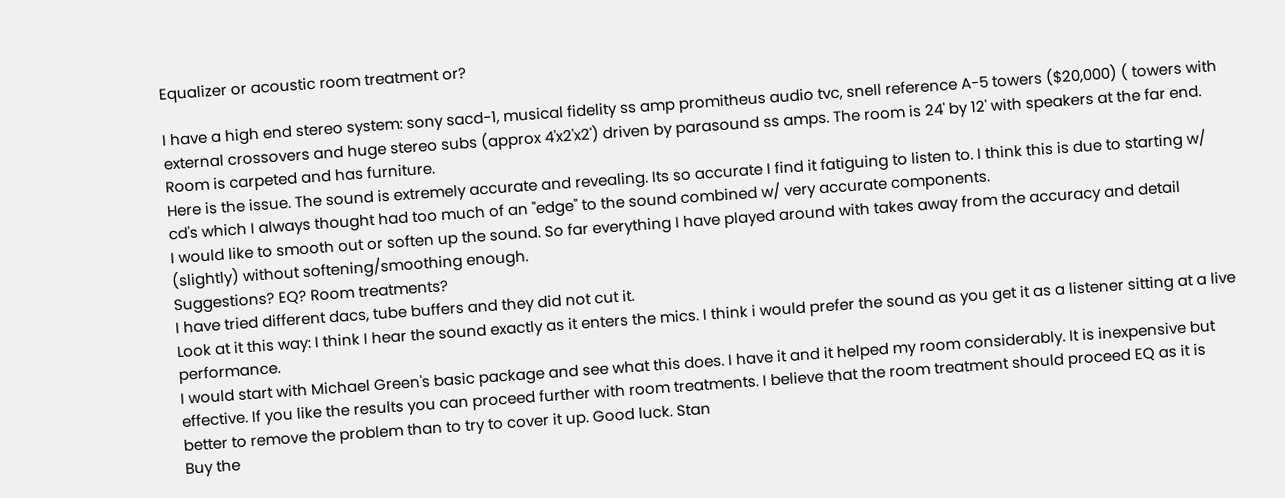Equalizer or acoustic room treatment or?

I have a high end stereo system: sony sacd-1, musical fidelity ss amp promitheus audio tvc, snell reference A-5 towers ($20,000) ( towers with external crossovers and huge stereo subs (approx 4'x2'x2') driven by parasound ss amps. The room is 24' by 12' with speakers at the far end. Room is carpeted and has furniture.
Here is the issue. The sound is extremely accurate and revealing. Its so accurate I find it fatiguing to listen to. I think this is due to starting w/ cd's which I always thought had too much of an "edge" to the sound combined w/ very accurate components.
I would like to smooth out or soften up the sound. So far everything I have played around with takes away from the accuracy and detail (slightly) without softening/smoothing enough.
Suggestions? EQ? Room treatments?
I have tried different dacs, tube buffers and they did not cut it.
Look at it this way: I think I hear the sound exactly as it enters the mics. I think i would prefer the sound as you get it as a listener sitting at a live performance.
I would start with Michael Green's basic package and see what this does. I have it and it helped my room considerably. It is inexpensive but effective. If you like the results you can proceed further with room treatments. I believe that the room treatment should proceed EQ as it is better to remove the problem than to try to cover it up. Good luck. Stan
Buy the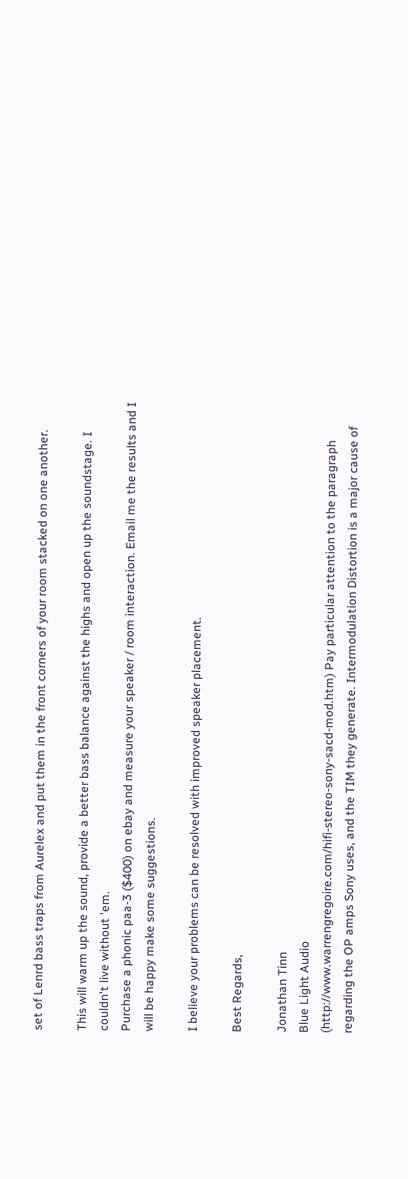set of Lenrd bass traps from Aurelex and put them in the front corners of your room stacked on one another.

This will warm up the sound, provide a better bass balance against the highs and open up the soundstage. I couldn't live without 'em.
Purchase a phonic paa-3 ($400) on ebay and measure your speaker / room interaction. Email me the results and I will be happy make some suggestions.

I believe your problems can be resolved with improved speaker placement.

Best Regards,

Jonathan Tinn
Blue Light Audio
(http://www.warrengregoire.com/hifi-stereo-sony-sacd-mod.htm) Pay particular attention to the paragraph regarding the OP amps Sony uses, and the TIM they generate. Intermodulation Distortion is a major cause of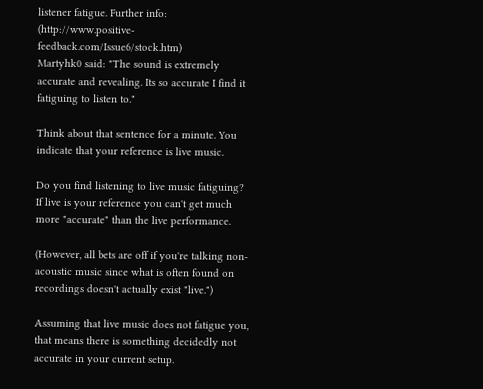listener fatigue. Further info: (http://www.positive-feedback.com/Issue6/stock.htm)
Martyhk0 said: "The sound is extremely accurate and revealing. Its so accurate I find it fatiguing to listen to."

Think about that sentence for a minute. You indicate that your reference is live music.

Do you find listening to live music fatiguing? If live is your reference you can't get much more "accurate" than the live performance.

(However, all bets are off if you're talking non-acoustic music since what is often found on recordings doesn't actually exist "live.")

Assuming that live music does not fatigue you, that means there is something decidedly not accurate in your current setup.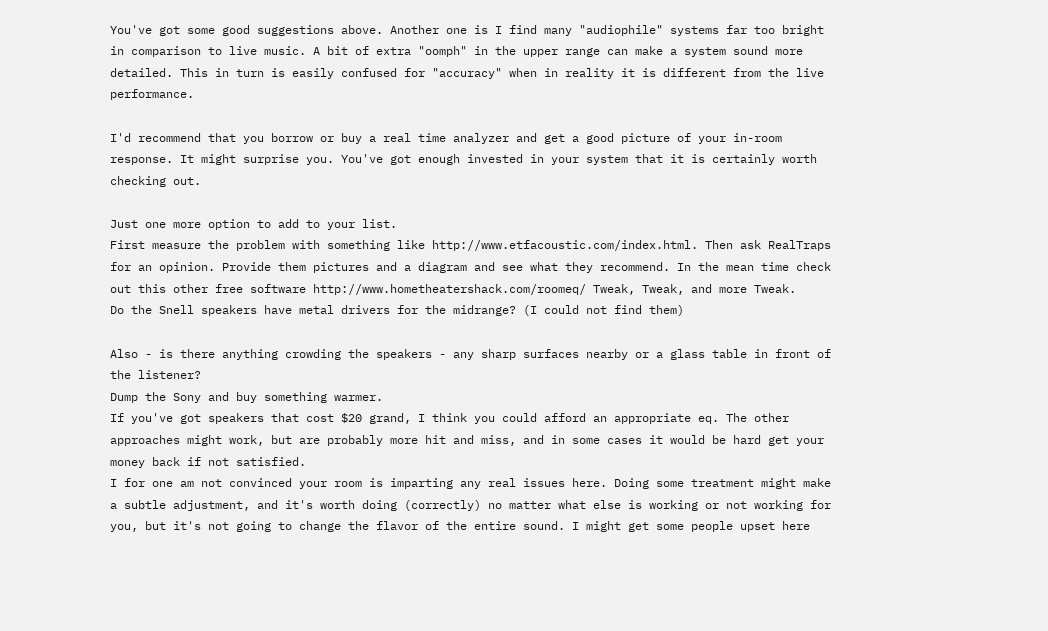You've got some good suggestions above. Another one is I find many "audiophile" systems far too bright in comparison to live music. A bit of extra "oomph" in the upper range can make a system sound more detailed. This in turn is easily confused for "accuracy" when in reality it is different from the live performance.

I'd recommend that you borrow or buy a real time analyzer and get a good picture of your in-room response. It might surprise you. You've got enough invested in your system that it is certainly worth checking out.

Just one more option to add to your list.
First measure the problem with something like http://www.etfacoustic.com/index.html. Then ask RealTraps for an opinion. Provide them pictures and a diagram and see what they recommend. In the mean time check out this other free software http://www.hometheatershack.com/roomeq/ Tweak, Tweak, and more Tweak.
Do the Snell speakers have metal drivers for the midrange? (I could not find them)

Also - is there anything crowding the speakers - any sharp surfaces nearby or a glass table in front of the listener?
Dump the Sony and buy something warmer.
If you've got speakers that cost $20 grand, I think you could afford an appropriate eq. The other approaches might work, but are probably more hit and miss, and in some cases it would be hard get your money back if not satisfied.
I for one am not convinced your room is imparting any real issues here. Doing some treatment might make a subtle adjustment, and it's worth doing (correctly) no matter what else is working or not working for you, but it's not going to change the flavor of the entire sound. I might get some people upset here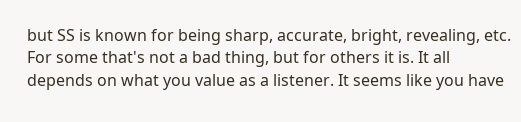but SS is known for being sharp, accurate, bright, revealing, etc. For some that's not a bad thing, but for others it is. It all depends on what you value as a listener. It seems like you have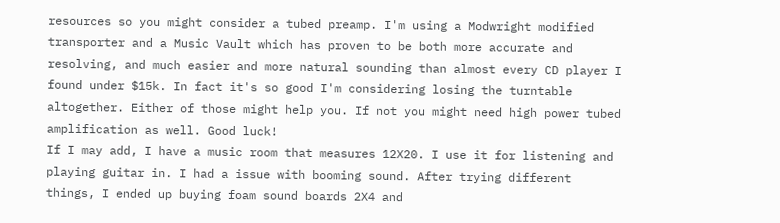resources so you might consider a tubed preamp. I'm using a Modwright modified transporter and a Music Vault which has proven to be both more accurate and resolving, and much easier and more natural sounding than almost every CD player I found under $15k. In fact it's so good I'm considering losing the turntable altogether. Either of those might help you. If not you might need high power tubed amplification as well. Good luck!
If I may add, I have a music room that measures 12X20. I use it for listening and playing guitar in. I had a issue with booming sound. After trying different things, I ended up buying foam sound boards 2X4 and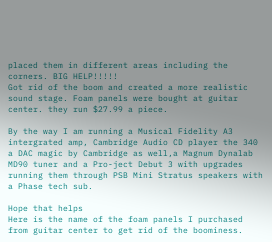placed them in different areas including the corners. BIG HELP!!!!!
Got rid of the boom and created a more realistic sound stage. Foam panels were bought at guitar center. they run $27.99 a piece.

By the way I am running a Musical Fidelity A3 intergrated amp, Cambridge Audio CD player the 340 a DAC magic by Cambridge as well,a Magnum Dynalab MD90 tuner and a Pro-ject Debut 3 with upgrades running them through PSB Mini Stratus speakers with a Phase tech sub.

Hope that helps
Here is the name of the foam panels I purchased from guitar center to get rid of the boominess.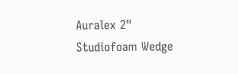Auralex 2" Studiofoam Wedge